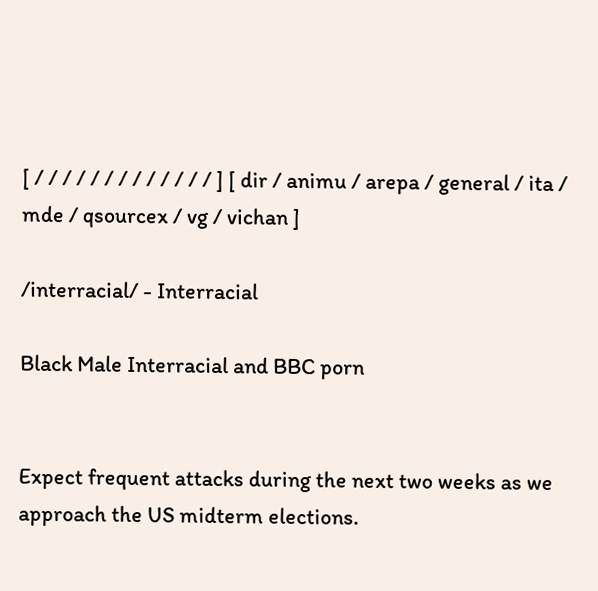[ / / / / / / / / / / / / / ] [ dir / animu / arepa / general / ita / mde / qsourcex / vg / vichan ]

/interracial/ - Interracial

Black Male Interracial and BBC porn


Expect frequent attacks during the next two weeks as we approach the US midterm elections.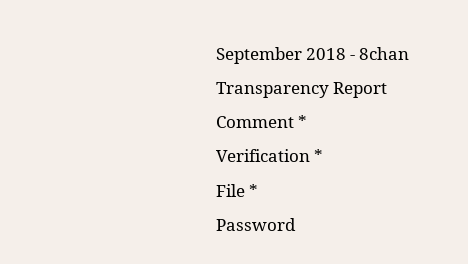September 2018 - 8chan Transparency Report
Comment *
Verification *
File *
Password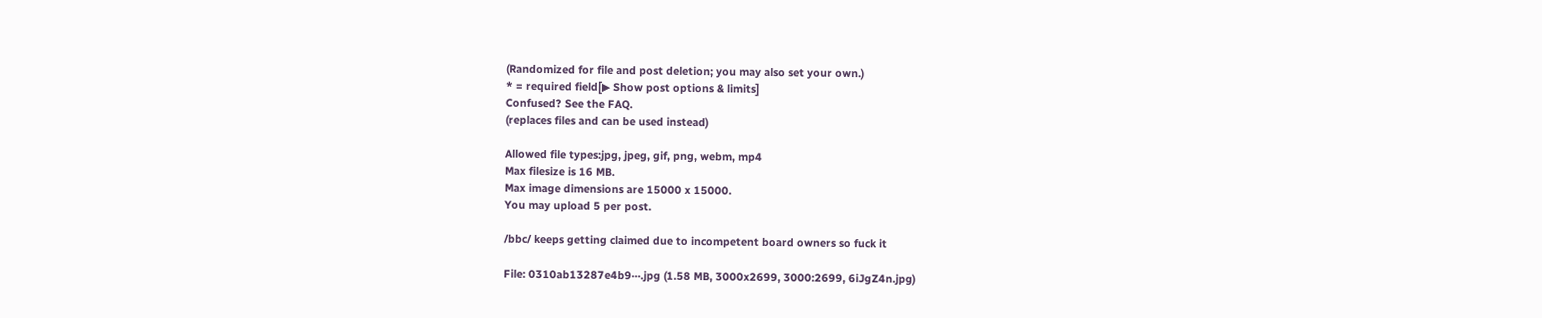(Randomized for file and post deletion; you may also set your own.)
* = required field[▶ Show post options & limits]
Confused? See the FAQ.
(replaces files and can be used instead)

Allowed file types:jpg, jpeg, gif, png, webm, mp4
Max filesize is 16 MB.
Max image dimensions are 15000 x 15000.
You may upload 5 per post.

/bbc/ keeps getting claimed due to incompetent board owners so fuck it

File: 0310ab13287e4b9⋯.jpg (1.58 MB, 3000x2699, 3000:2699, 6iJgZ4n.jpg)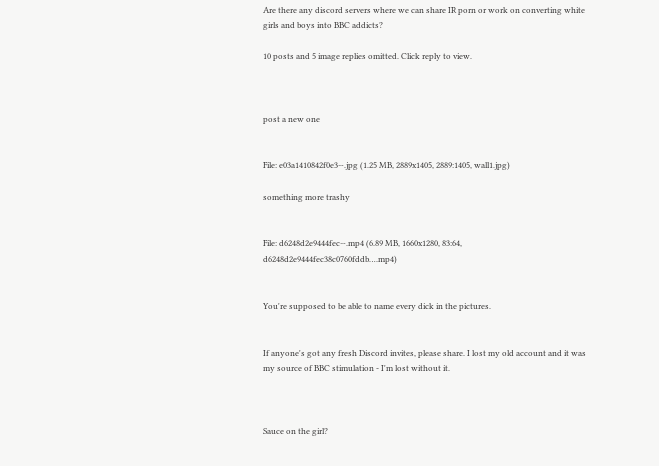Are there any discord servers where we can share IR porn or work on converting white girls and boys into BBC addicts?

10 posts and 5 image replies omitted. Click reply to view.



post a new one


File: e03a1410842f0e3⋯.jpg (1.25 MB, 2889x1405, 2889:1405, wall1.jpg)

something more trashy


File: d6248d2e9444fec⋯.mp4 (6.89 MB, 1660x1280, 83:64, d6248d2e9444fec38c0760fddb….mp4)


You're supposed to be able to name every dick in the pictures.


If anyone's got any fresh Discord invites, please share. I lost my old account and it was my source of BBC stimulation - I'm lost without it.



Sauce on the girl?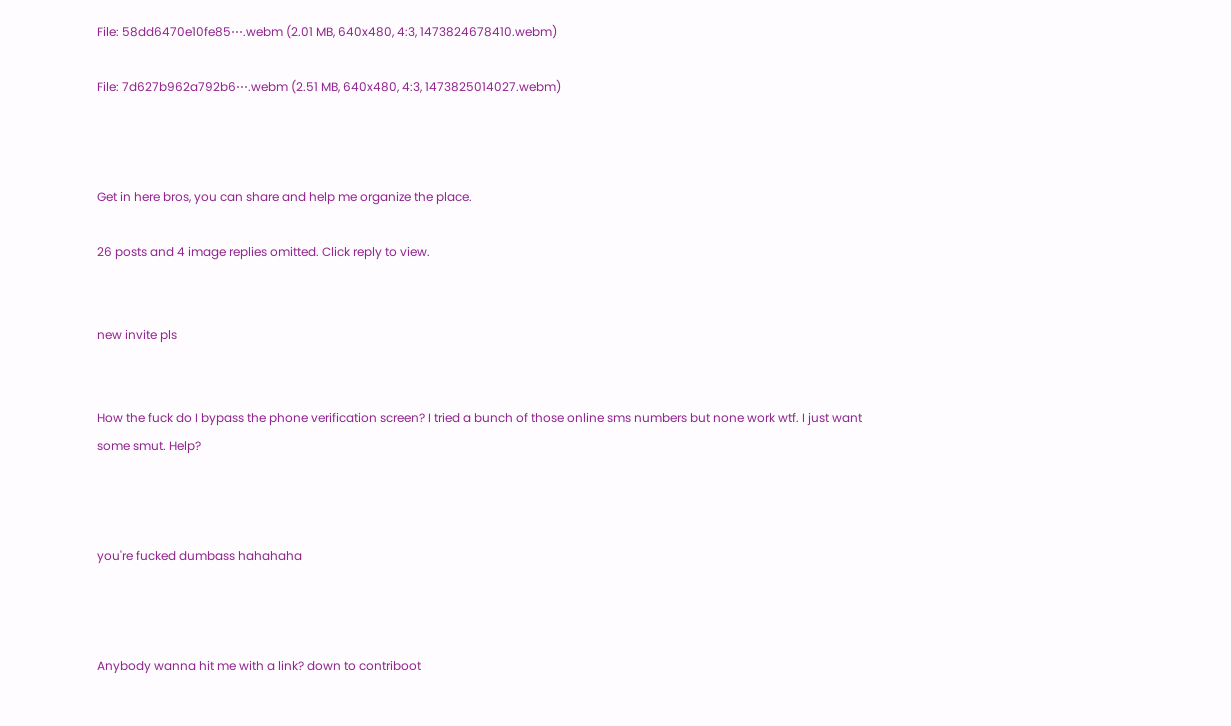File: 58dd6470e10fe85⋯.webm (2.01 MB, 640x480, 4:3, 1473824678410.webm)

File: 7d627b962a792b6⋯.webm (2.51 MB, 640x480, 4:3, 1473825014027.webm)



Get in here bros, you can share and help me organize the place.

26 posts and 4 image replies omitted. Click reply to view.


new invite pls


How the fuck do I bypass the phone verification screen? I tried a bunch of those online sms numbers but none work wtf. I just want some smut. Help?



you're fucked dumbass hahahaha



Anybody wanna hit me with a link? down to contriboot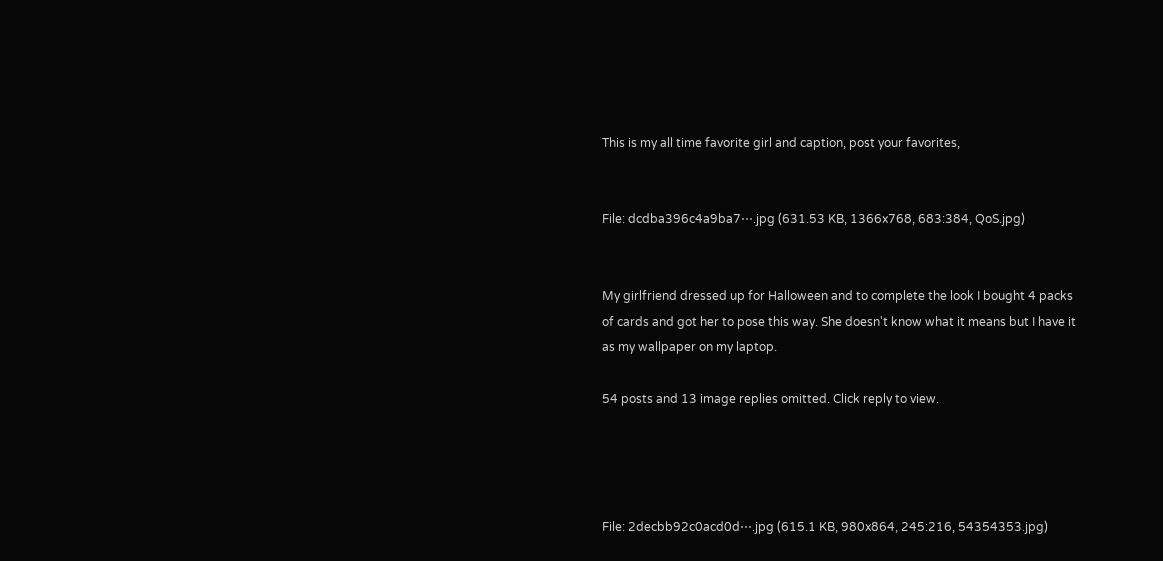This is my all time favorite girl and caption, post your favorites,


File: dcdba396c4a9ba7⋯.jpg (631.53 KB, 1366x768, 683:384, QoS.jpg)


My girlfriend dressed up for Halloween and to complete the look I bought 4 packs of cards and got her to pose this way. She doesn't know what it means but I have it as my wallpaper on my laptop.

54 posts and 13 image replies omitted. Click reply to view.




File: 2decbb92c0acd0d⋯.jpg (615.1 KB, 980x864, 245:216, 54354353.jpg)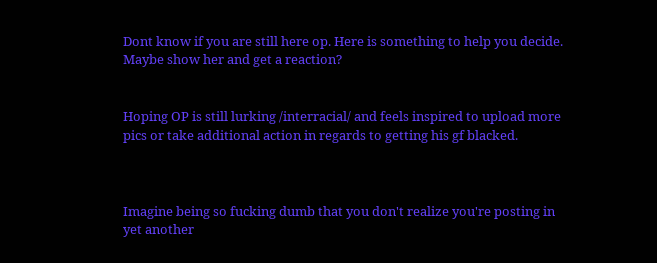Dont know if you are still here op. Here is something to help you decide. Maybe show her and get a reaction?


Hoping OP is still lurking /interracial/ and feels inspired to upload more pics or take additional action in regards to getting his gf blacked.



Imagine being so fucking dumb that you don't realize you're posting in yet another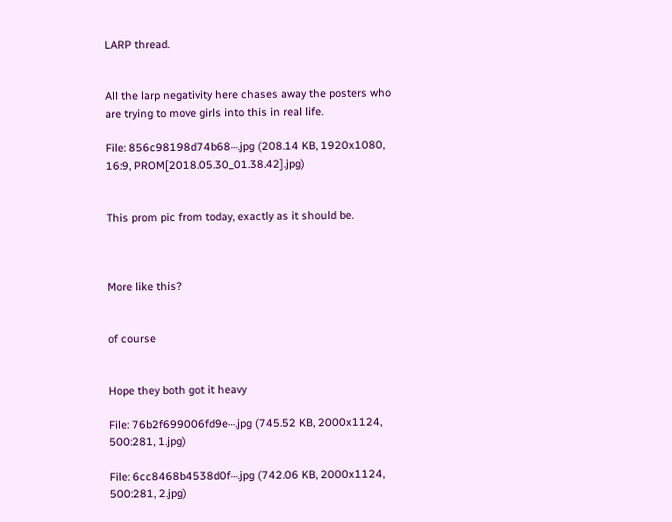LARP thread.


All the larp negativity here chases away the posters who are trying to move girls into this in real life.

File: 856c98198d74b68⋯.jpg (208.14 KB, 1920x1080, 16:9, PROM[2018.05.30_01.38.42].jpg)


This prom pic from today, exactly as it should be.



More like this?


of course


Hope they both got it heavy

File: 76b2f699006fd9e⋯.jpg (745.52 KB, 2000x1124, 500:281, 1.jpg)

File: 6cc8468b4538d0f⋯.jpg (742.06 KB, 2000x1124, 500:281, 2.jpg)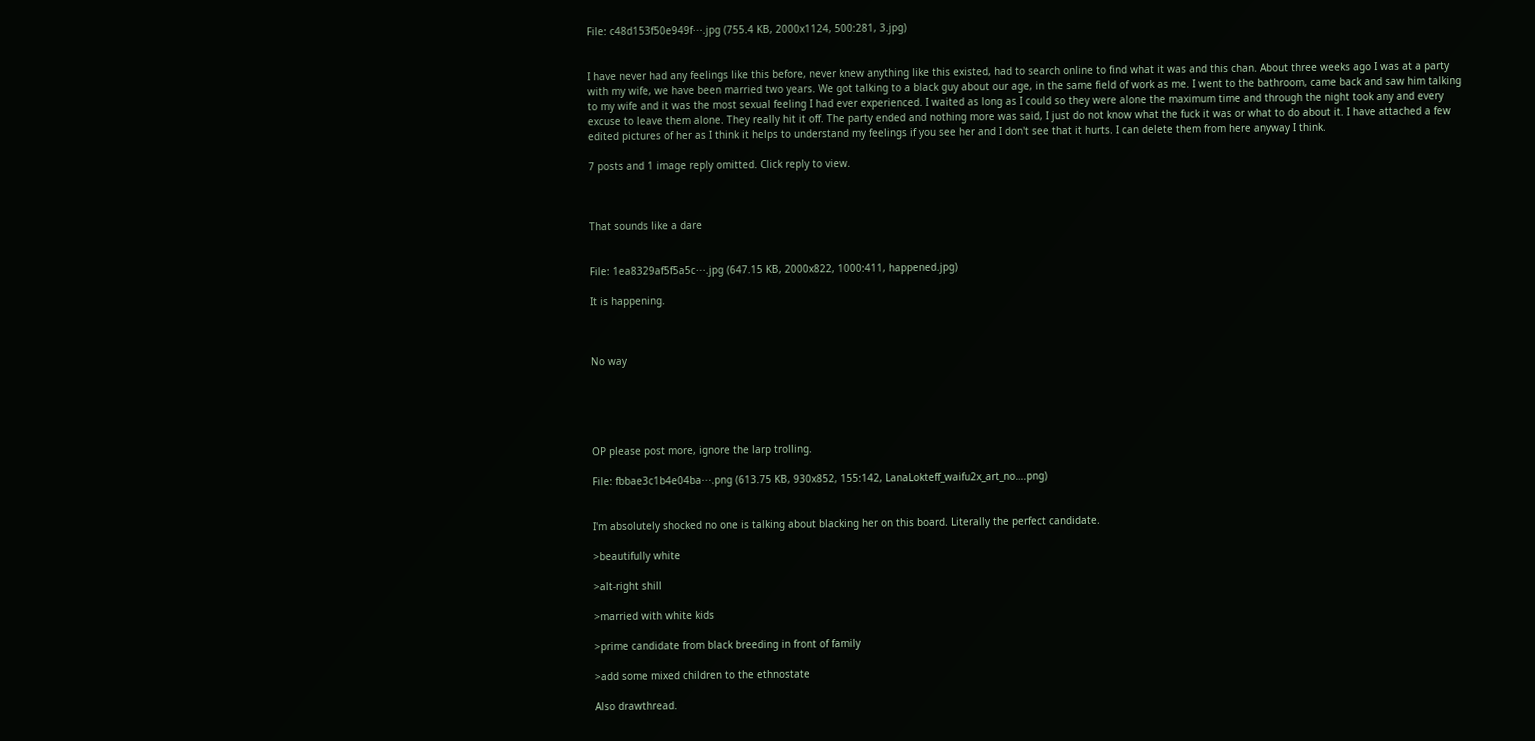File: c48d153f50e949f⋯.jpg (755.4 KB, 2000x1124, 500:281, 3.jpg)


I have never had any feelings like this before, never knew anything like this existed, had to search online to find what it was and this chan. About three weeks ago I was at a party with my wife, we have been married two years. We got talking to a black guy about our age, in the same field of work as me. I went to the bathroom, came back and saw him talking to my wife and it was the most sexual feeling I had ever experienced. I waited as long as I could so they were alone the maximum time and through the night took any and every excuse to leave them alone. They really hit it off. The party ended and nothing more was said, I just do not know what the fuck it was or what to do about it. I have attached a few edited pictures of her as I think it helps to understand my feelings if you see her and I don't see that it hurts. I can delete them from here anyway I think.

7 posts and 1 image reply omitted. Click reply to view.



That sounds like a dare


File: 1ea8329af5f5a5c⋯.jpg (647.15 KB, 2000x822, 1000:411, happened.jpg)

It is happening.



No way





OP please post more, ignore the larp trolling.

File: fbbae3c1b4e04ba⋯.png (613.75 KB, 930x852, 155:142, LanaLokteff_waifu2x_art_no….png)


I'm absolutely shocked no one is talking about blacking her on this board. Literally the perfect candidate.

>beautifully white

>alt-right shill

>married with white kids

>prime candidate from black breeding in front of family

>add some mixed children to the ethnostate

Also drawthread.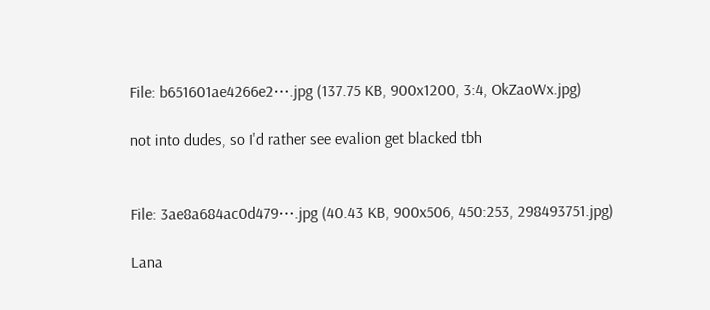File: b651601ae4266e2⋯.jpg (137.75 KB, 900x1200, 3:4, OkZaoWx.jpg)

not into dudes, so I'd rather see evalion get blacked tbh


File: 3ae8a684ac0d479⋯.jpg (40.43 KB, 900x506, 450:253, 298493751.jpg)

Lana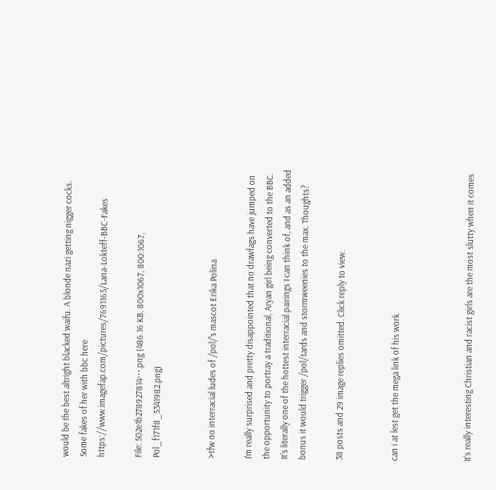would be the best altright blacked waifu. A blonde nazi getting nigger cocks. Some fakes of her with bbc here https://www.imagefap.com/pictures/7691165/Lana-Lokteff-BBC-Fakes

File: 502e1b278927814⋯.png (486.16 KB, 800x1067, 800:1067, Pol_f171f8_5341982.png)


>tfw no interracial ludes of /pol/'s mascot Erika Polina

I'm really surprised and pretty disappointed that no drawfags have jumped on the opportunity to portray a traditional, Aryan girl being converted to the BBC. It's literally one of the hottest interracial pairings I can think of, and as an added bonus it would trigger /pol/tards and stormweenies to the max. Thoughts?

38 posts and 29 image replies omitted. Click reply to view.


can i at lest get the mega link of his work



It's really interesting Christian and racist girls are the most slutty when it comes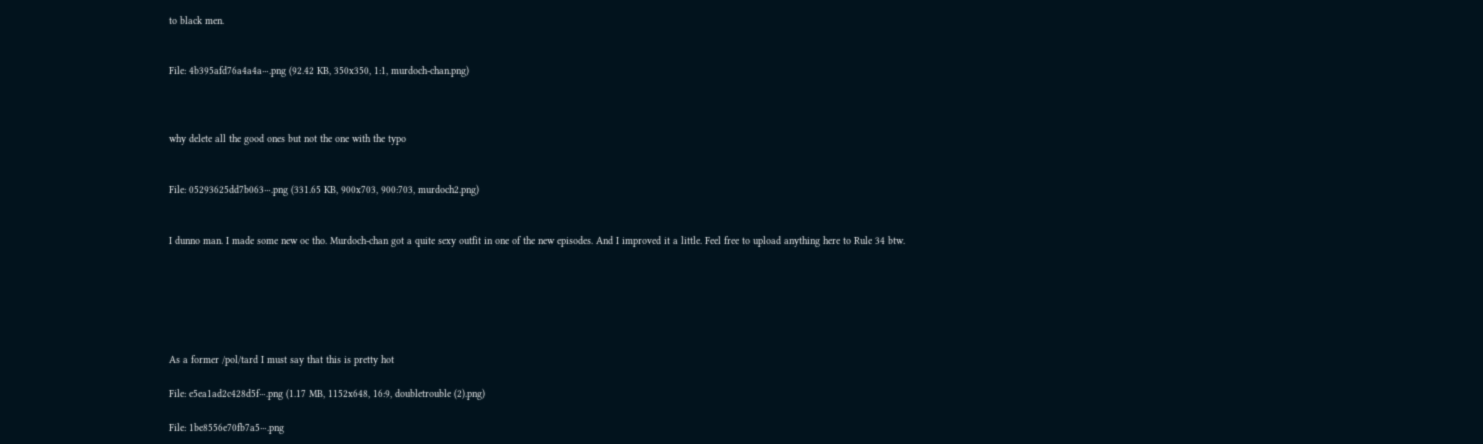to black men.


File: 4b395afd76a4a4a⋯.png (92.42 KB, 350x350, 1:1, murdoch-chan.png)



why delete all the good ones but not the one with the typo


File: 05293625dd7b063⋯.png (331.65 KB, 900x703, 900:703, murdoch2.png)


I dunno man. I made some new oc tho. Murdoch-chan got a quite sexy outfit in one of the new episodes. And I improved it a little. Feel free to upload anything here to Rule 34 btw.






As a former /pol/tard I must say that this is pretty hot

File: e5ea1ad2c428d5f⋯.png (1.17 MB, 1152x648, 16:9, doubletrouble (2).png)

File: 1be8556e70fb7a5⋯.png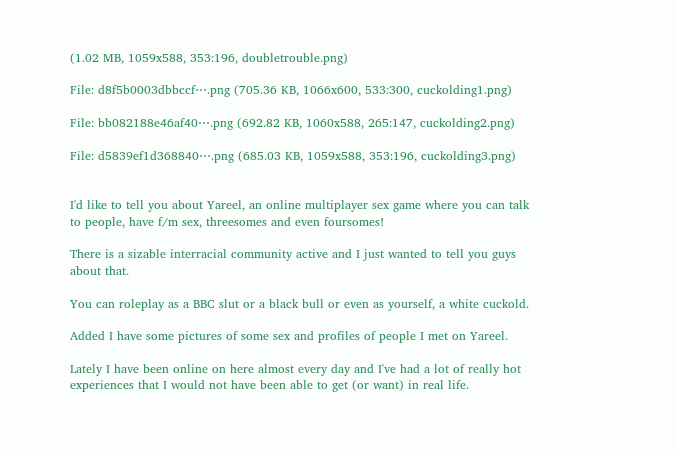(1.02 MB, 1059x588, 353:196, doubletrouble.png)

File: d8f5b0003dbbccf⋯.png (705.36 KB, 1066x600, 533:300, cuckolding1.png)

File: bb082188e46af40⋯.png (692.82 KB, 1060x588, 265:147, cuckolding2.png)

File: d5839ef1d368840⋯.png (685.03 KB, 1059x588, 353:196, cuckolding3.png)


I'd like to tell you about Yareel, an online multiplayer sex game where you can talk to people, have f/m sex, threesomes and even foursomes!

There is a sizable interracial community active and I just wanted to tell you guys about that.

You can roleplay as a BBC slut or a black bull or even as yourself, a white cuckold.

Added I have some pictures of some sex and profiles of people I met on Yareel.

Lately I have been online on here almost every day and I've had a lot of really hot experiences that I would not have been able to get (or want) in real life.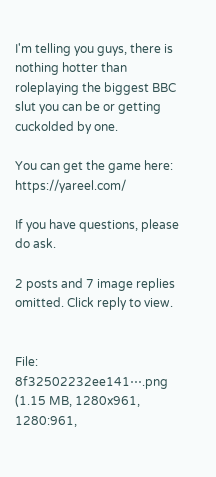I'm telling you guys, there is nothing hotter than roleplaying the biggest BBC slut you can be or getting cuckolded by one.

You can get the game here: https://yareel.com/

If you have questions, please do ask.

2 posts and 7 image replies omitted. Click reply to view.


File: 8f32502232ee141⋯.png (1.15 MB, 1280x961, 1280:961,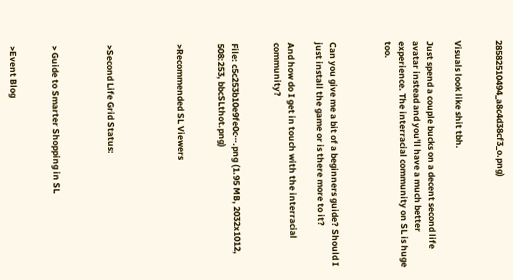28582510494_a8c4d38cf3_o.png)


Visuals look like shit tbh.

Just spend a couple bucks on a decent second life avatar instead and you'll have a much better experience. The interracial community on SL is huge too.



Can you give me a bit of a beginners guide? Should I just install the game or is there more to it?

And how do I get in touch with the interracial community?


File: c5c253b10e9fe0c⋯.png (1.95 MB, 2032x1012, 508:253, bbcSLthot.png)


>Recommended SL Viewers




>Second Life Grid Status:



> Guide to Smarter Shopping in SL


>Event Blog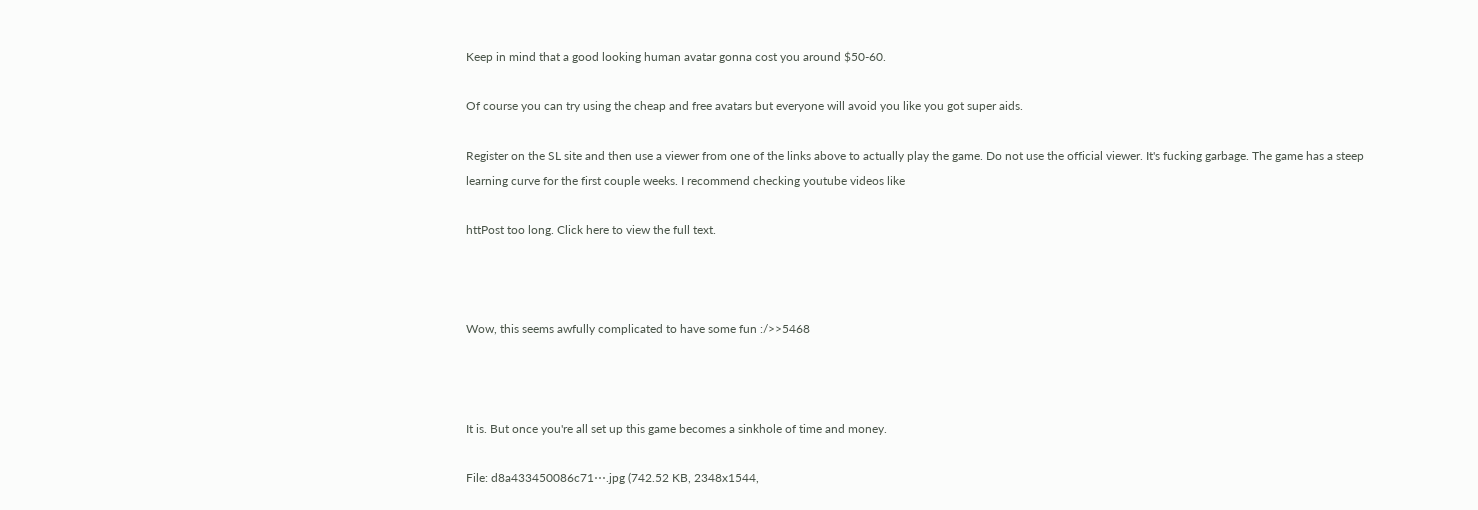Keep in mind that a good looking human avatar gonna cost you around $50-60.

Of course you can try using the cheap and free avatars but everyone will avoid you like you got super aids.

Register on the SL site and then use a viewer from one of the links above to actually play the game. Do not use the official viewer. It's fucking garbage. The game has a steep learning curve for the first couple weeks. I recommend checking youtube videos like

httPost too long. Click here to view the full text.



Wow, this seems awfully complicated to have some fun :/>>5468



It is. But once you're all set up this game becomes a sinkhole of time and money.

File: d8a433450086c71⋯.jpg (742.52 KB, 2348x1544,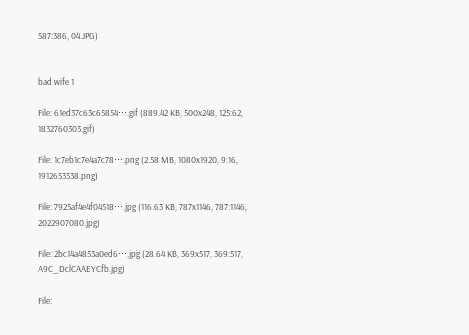587:386, 04.JPG)


bad wife 1

File: 61ed37c63c65854⋯.gif (889.42 KB, 500x248, 125:62, 1832760303.gif)

File: 1c7eb1c7e4a7c78⋯.png (2.58 MB, 1080x1920, 9:16, 1912653538.png)

File: 7925af4e4f04518⋯.jpg (116.63 KB, 787x1146, 787:1146, 2022907080.jpg)

File: 2bc14a4853a0ed6⋯.jpg (28.64 KB, 369x517, 369:517, A9C_DclCAAEYCfb.jpg)

File: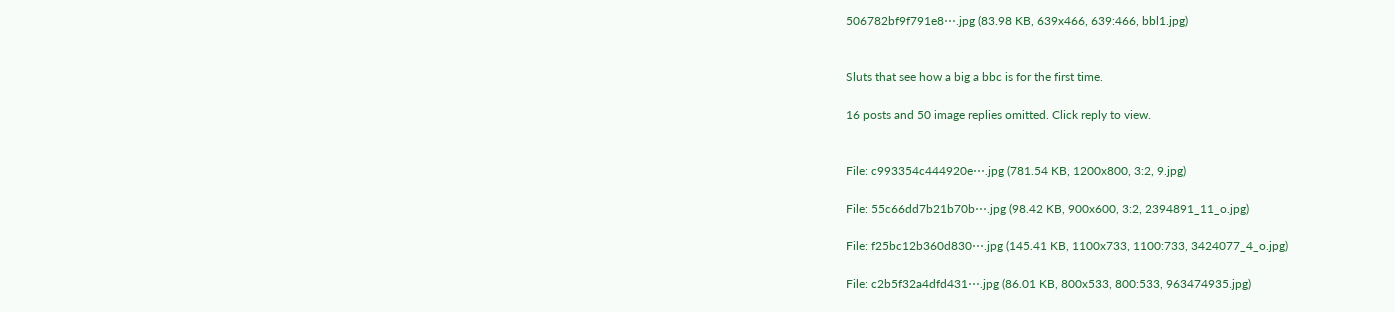506782bf9f791e8⋯.jpg (83.98 KB, 639x466, 639:466, bbl1.jpg)


Sluts that see how a big a bbc is for the first time.

16 posts and 50 image replies omitted. Click reply to view.


File: c993354c444920e⋯.jpg (781.54 KB, 1200x800, 3:2, 9.jpg)

File: 55c66dd7b21b70b⋯.jpg (98.42 KB, 900x600, 3:2, 2394891_11_o.jpg)

File: f25bc12b360d830⋯.jpg (145.41 KB, 1100x733, 1100:733, 3424077_4_o.jpg)

File: c2b5f32a4dfd431⋯.jpg (86.01 KB, 800x533, 800:533, 963474935.jpg)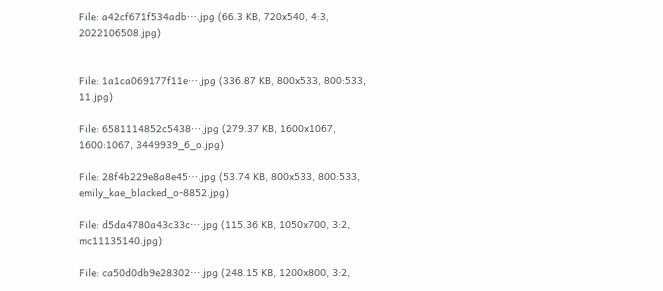File: a42cf671f534adb⋯.jpg (66.3 KB, 720x540, 4:3, 2022106508.jpg)


File: 1a1ca069177f11e⋯.jpg (336.87 KB, 800x533, 800:533, 11.jpg)

File: 6581114852c5438⋯.jpg (279.37 KB, 1600x1067, 1600:1067, 3449939_6_o.jpg)

File: 28f4b229e8a8e45⋯.jpg (53.74 KB, 800x533, 800:533, emily_kae_blacked_o-8852.jpg)

File: d5da4780a43c33c⋯.jpg (115.36 KB, 1050x700, 3:2, mc11135140.jpg)

File: ca50d0db9e28302⋯.jpg (248.15 KB, 1200x800, 3:2,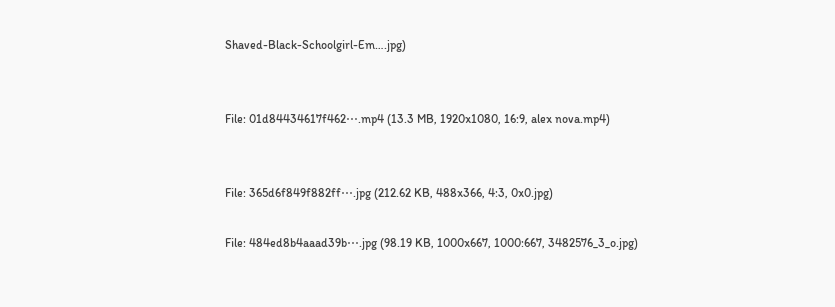Shaved-Black-Schoolgirl-Em….jpg)


File: 01d84434617f462⋯.mp4 (13.3 MB, 1920x1080, 16:9, alex nova.mp4)


File: 365d6f849f882ff⋯.jpg (212.62 KB, 488x366, 4:3, 0x0.jpg)

File: 484ed8b4aaad39b⋯.jpg (98.19 KB, 1000x667, 1000:667, 3482576_3_o.jpg)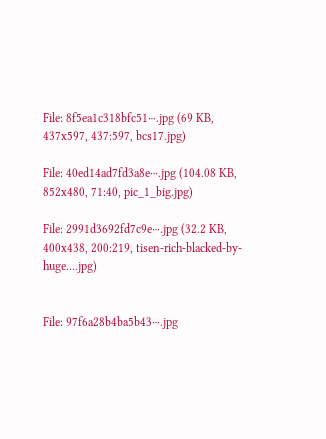File: 8f5ea1c318bfc51⋯.jpg (69 KB, 437x597, 437:597, bcs17.jpg)

File: 40ed14ad7fd3a8e⋯.jpg (104.08 KB, 852x480, 71:40, pic_1_big.jpg)

File: 2991d3692fd7c9e⋯.jpg (32.2 KB, 400x438, 200:219, tisen-rich-blacked-by-huge….jpg)


File: 97f6a28b4ba5b43⋯.jpg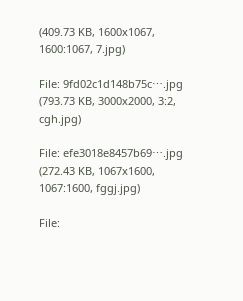(409.73 KB, 1600x1067, 1600:1067, 7.jpg)

File: 9fd02c1d148b75c⋯.jpg (793.73 KB, 3000x2000, 3:2, cgh.jpg)

File: efe3018e8457b69⋯.jpg (272.43 KB, 1067x1600, 1067:1600, fggj.jpg)

File: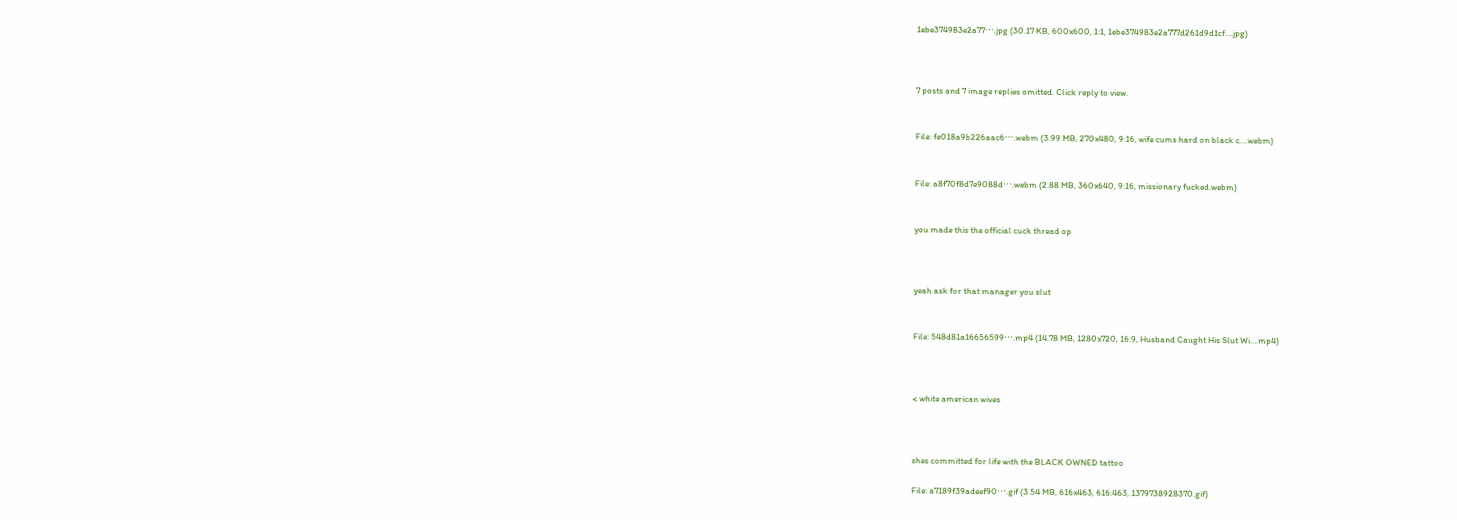1ebe374983e2a77⋯.jpg (30.17 KB, 600x600, 1:1, 1ebe374983e2a777d261d9d1cf….jpg)



7 posts and 7 image replies omitted. Click reply to view.


File: fe018a9b226aac6⋯.webm (3.99 MB, 270x480, 9:16, wife cums hard on black c….webm)


File: a8f70f8d7e9088d⋯.webm (2.88 MB, 360x640, 9:16, missionary fucked.webm)


you made this the official cuck thread op



yeah ask for that manager you slut


File: 548d81a16656599⋯.mp4 (14.78 MB, 1280x720, 16:9, Husband Caught His Slut Wi….mp4)



< white american wives



shes committed for life with the BLACK OWNED tattoo

File: a7189f39adeef90⋯.gif (3.54 MB, 616x463, 616:463, 1379738928370.gif)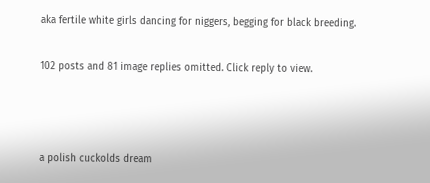aka fertile white girls dancing for niggers, begging for black breeding.

102 posts and 81 image replies omitted. Click reply to view.



a polish cuckolds dream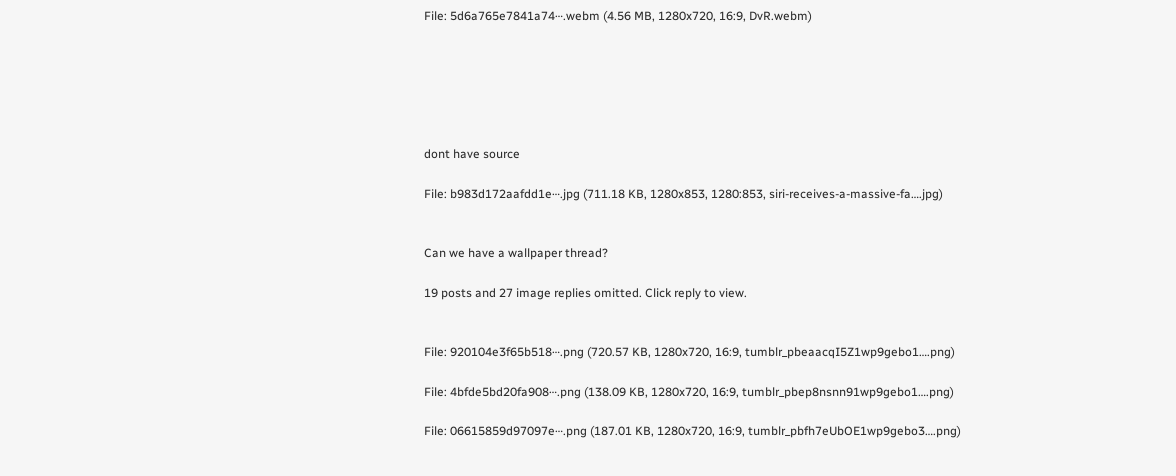File: 5d6a765e7841a74⋯.webm (4.56 MB, 1280x720, 16:9, DvR.webm)






dont have source

File: b983d172aafdd1e⋯.jpg (711.18 KB, 1280x853, 1280:853, siri-receives-a-massive-fa….jpg)


Can we have a wallpaper thread?

19 posts and 27 image replies omitted. Click reply to view.


File: 920104e3f65b518⋯.png (720.57 KB, 1280x720, 16:9, tumblr_pbeaacqI5Z1wp9gebo1….png)

File: 4bfde5bd20fa908⋯.png (138.09 KB, 1280x720, 16:9, tumblr_pbep8nsnn91wp9gebo1….png)

File: 06615859d97097e⋯.png (187.01 KB, 1280x720, 16:9, tumblr_pbfh7eUbOE1wp9gebo3….png)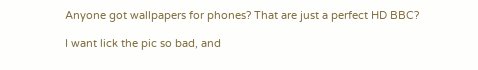Anyone got wallpapers for phones? That are just a perfect HD BBC?

I want lick the pic so bad, and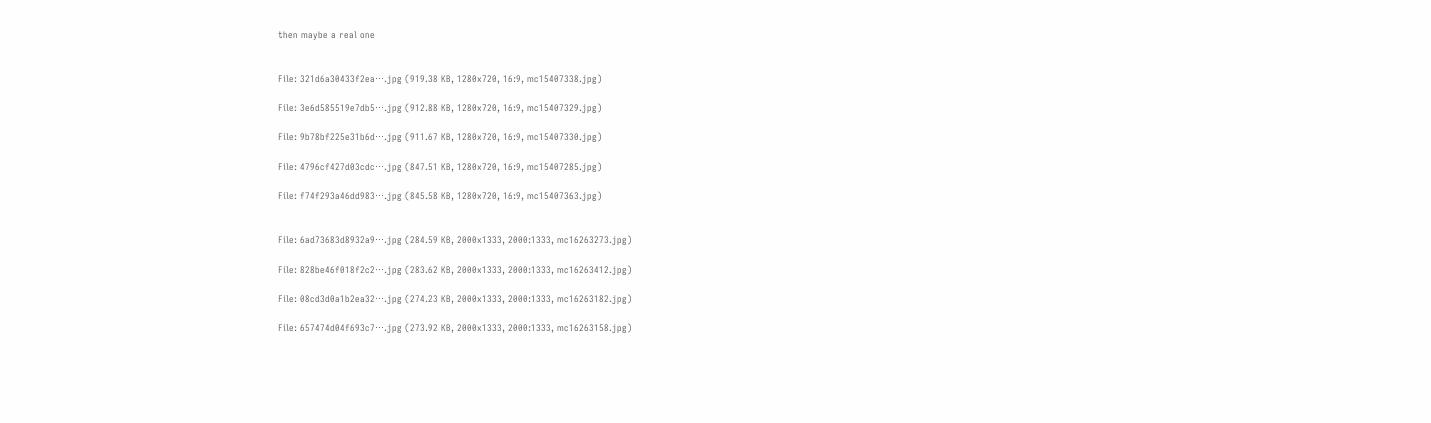then maybe a real one


File: 321d6a30433f2ea⋯.jpg (919.38 KB, 1280x720, 16:9, mc15407338.jpg)

File: 3e6d585519e7db5⋯.jpg (912.88 KB, 1280x720, 16:9, mc15407329.jpg)

File: 9b78bf225e31b6d⋯.jpg (911.67 KB, 1280x720, 16:9, mc15407330.jpg)

File: 4796cf427d03cdc⋯.jpg (847.51 KB, 1280x720, 16:9, mc15407285.jpg)

File: f74f293a46dd983⋯.jpg (845.58 KB, 1280x720, 16:9, mc15407363.jpg)


File: 6ad73683d8932a9⋯.jpg (284.59 KB, 2000x1333, 2000:1333, mc16263273.jpg)

File: 828be46f018f2c2⋯.jpg (283.62 KB, 2000x1333, 2000:1333, mc16263412.jpg)

File: 08cd3d0a1b2ea32⋯.jpg (274.23 KB, 2000x1333, 2000:1333, mc16263182.jpg)

File: 657474d04f693c7⋯.jpg (273.92 KB, 2000x1333, 2000:1333, mc16263158.jpg)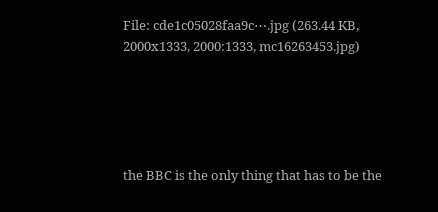File: cde1c05028faa9c⋯.jpg (263.44 KB, 2000x1333, 2000:1333, mc16263453.jpg)





the BBC is the only thing that has to be the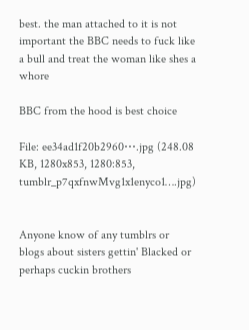best. the man attached to it is not important the BBC needs to fuck like a bull and treat the woman like shes a whore

BBC from the hood is best choice

File: ee34ad1f20b2960⋯.jpg (248.08 KB, 1280x853, 1280:853, tumblr_p7qxfnwMvg1x1enyco1….jpg)


Anyone know of any tumblrs or blogs about sisters gettin' Blacked or perhaps cuckin brothers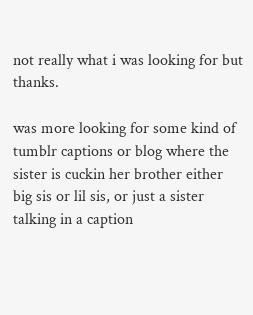not really what i was looking for but thanks.

was more looking for some kind of tumblr captions or blog where the sister is cuckin her brother either big sis or lil sis, or just a sister talking in a caption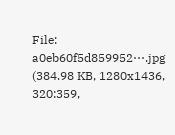File: a0eb60f5d859952⋯.jpg (384.98 KB, 1280x1436, 320:359,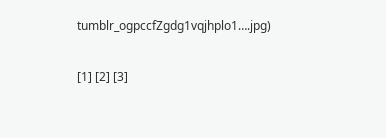tumblr_ogpccfZgdg1vqjhplo1….jpg)

[1] [2] [3]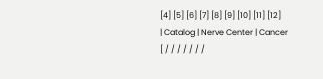[4] [5] [6] [7] [8] [9] [10] [11] [12]
| Catalog | Nerve Center | Cancer
[ / / / / / / /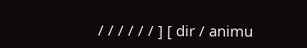/ / / / / / ] [ dir / animu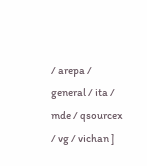/ arepa / general / ita / mde / qsourcex / vg / vichan ]